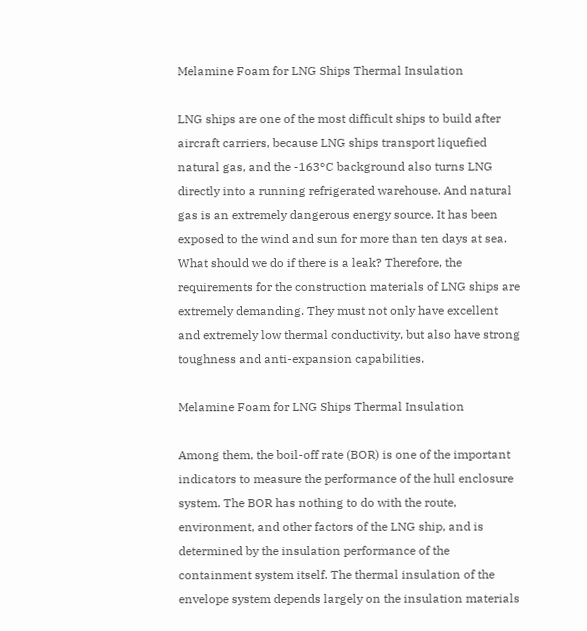Melamine Foam for LNG Ships Thermal Insulation

LNG ships are one of the most difficult ships to build after aircraft carriers, because LNG ships transport liquefied natural gas, and the -163°C background also turns LNG directly into a running refrigerated warehouse. And natural gas is an extremely dangerous energy source. It has been exposed to the wind and sun for more than ten days at sea. What should we do if there is a leak? Therefore, the requirements for the construction materials of LNG ships are extremely demanding. They must not only have excellent and extremely low thermal conductivity, but also have strong toughness and anti-expansion capabilities.

Melamine Foam for LNG Ships Thermal Insulation

Among them, the boil-off rate (BOR) is one of the important indicators to measure the performance of the hull enclosure system. The BOR has nothing to do with the route, environment, and other factors of the LNG ship, and is determined by the insulation performance of the containment system itself. The thermal insulation of the envelope system depends largely on the insulation materials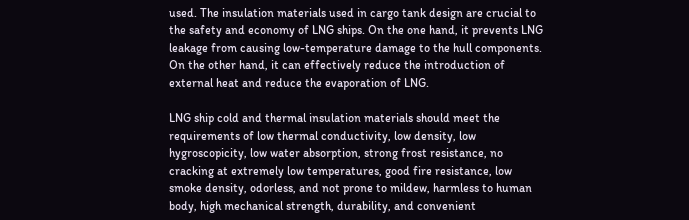used. The insulation materials used in cargo tank design are crucial to the safety and economy of LNG ships. On the one hand, it prevents LNG leakage from causing low-temperature damage to the hull components. On the other hand, it can effectively reduce the introduction of external heat and reduce the evaporation of LNG.

LNG ship cold and thermal insulation materials should meet the requirements of low thermal conductivity, low density, low hygroscopicity, low water absorption, strong frost resistance, no cracking at extremely low temperatures, good fire resistance, low smoke density, odorless, and not prone to mildew, harmless to human body, high mechanical strength, durability, and convenient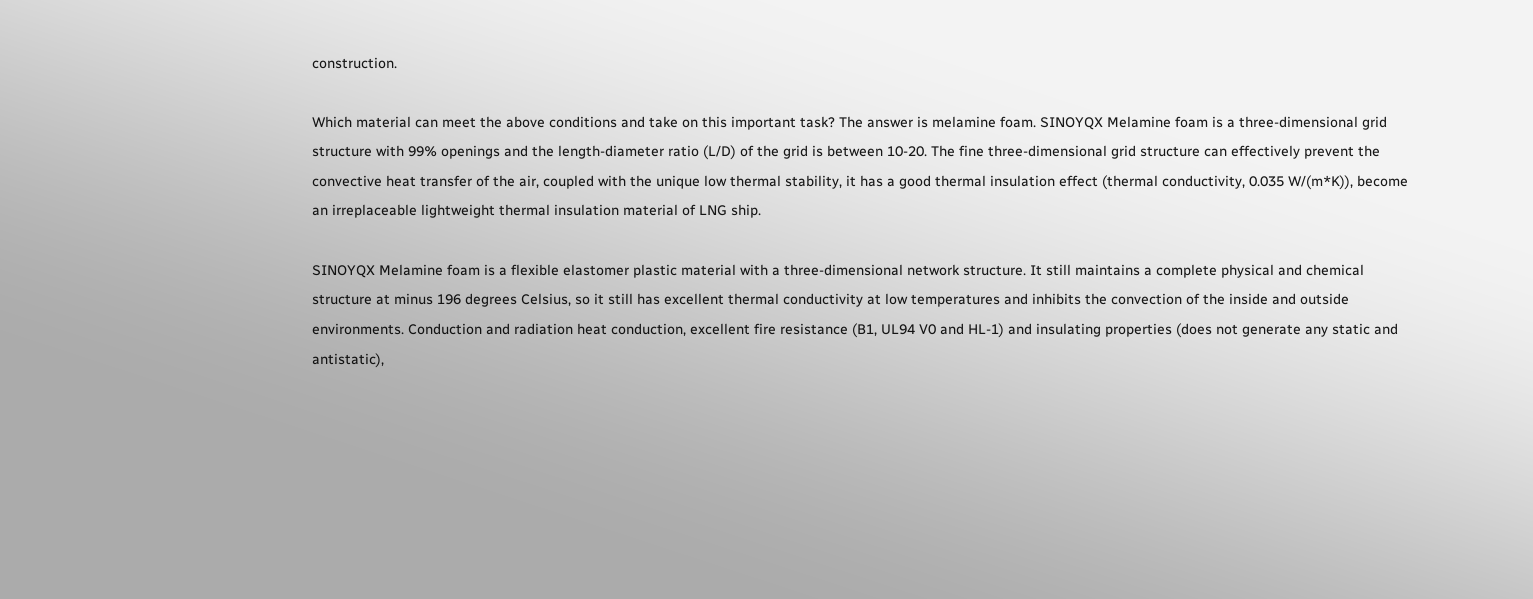construction.

Which material can meet the above conditions and take on this important task? The answer is melamine foam. SINOYQX Melamine foam is a three-dimensional grid structure with 99% openings and the length-diameter ratio (L/D) of the grid is between 10-20. The fine three-dimensional grid structure can effectively prevent the convective heat transfer of the air, coupled with the unique low thermal stability, it has a good thermal insulation effect (thermal conductivity, 0.035 W/(m*K)), become an irreplaceable lightweight thermal insulation material of LNG ship.

SINOYQX Melamine foam is a flexible elastomer plastic material with a three-dimensional network structure. It still maintains a complete physical and chemical structure at minus 196 degrees Celsius, so it still has excellent thermal conductivity at low temperatures and inhibits the convection of the inside and outside environments. Conduction and radiation heat conduction, excellent fire resistance (B1, UL94 V0 and HL-1) and insulating properties (does not generate any static and antistatic),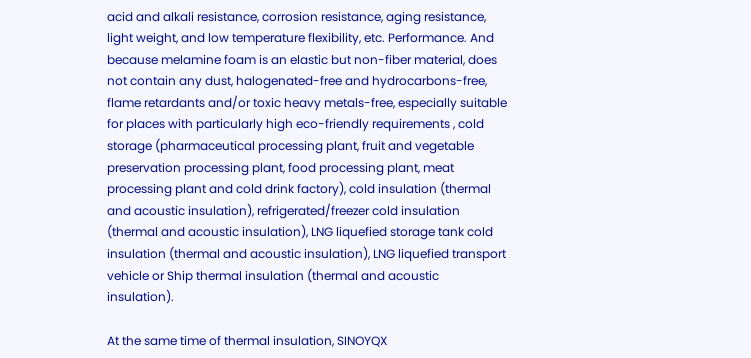acid and alkali resistance, corrosion resistance, aging resistance, light weight, and low temperature flexibility, etc. Performance. And because melamine foam is an elastic but non-fiber material, does not contain any dust, halogenated-free and hydrocarbons-free, flame retardants and/or toxic heavy metals-free, especially suitable for places with particularly high eco-friendly requirements , cold storage (pharmaceutical processing plant, fruit and vegetable preservation processing plant, food processing plant, meat processing plant and cold drink factory), cold insulation (thermal and acoustic insulation), refrigerated/freezer cold insulation (thermal and acoustic insulation), LNG liquefied storage tank cold insulation (thermal and acoustic insulation), LNG liquefied transport vehicle or Ship thermal insulation (thermal and acoustic insulation).

At the same time of thermal insulation, SINOYQX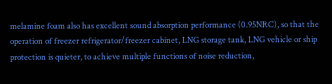melamine foam also has excellent sound absorption performance (0.95NRC), so that the operation of freezer refrigerator/freezer cabinet, LNG storage tank, LNG vehicle or ship protection is quieter, to achieve multiple functions of noise reduction,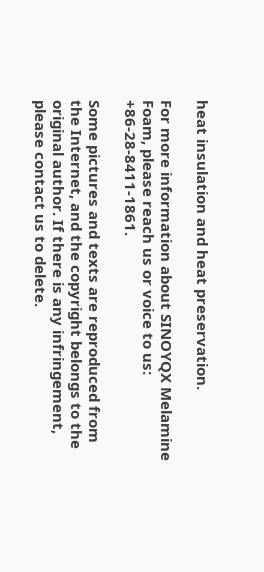heat insulation and heat preservation.

For more information about SINOYQX Melamine Foam, please reach us or voice to us: +86-28-8411-1861.

Some pictures and texts are reproduced from the Internet, and the copyright belongs to the original author. If there is any infringement, please contact us to delete.